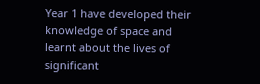Year 1 have developed their knowledge of space and learnt about the lives of significant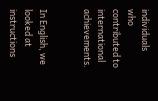individuals who contributed to international achievements.


In English, we looked at instructions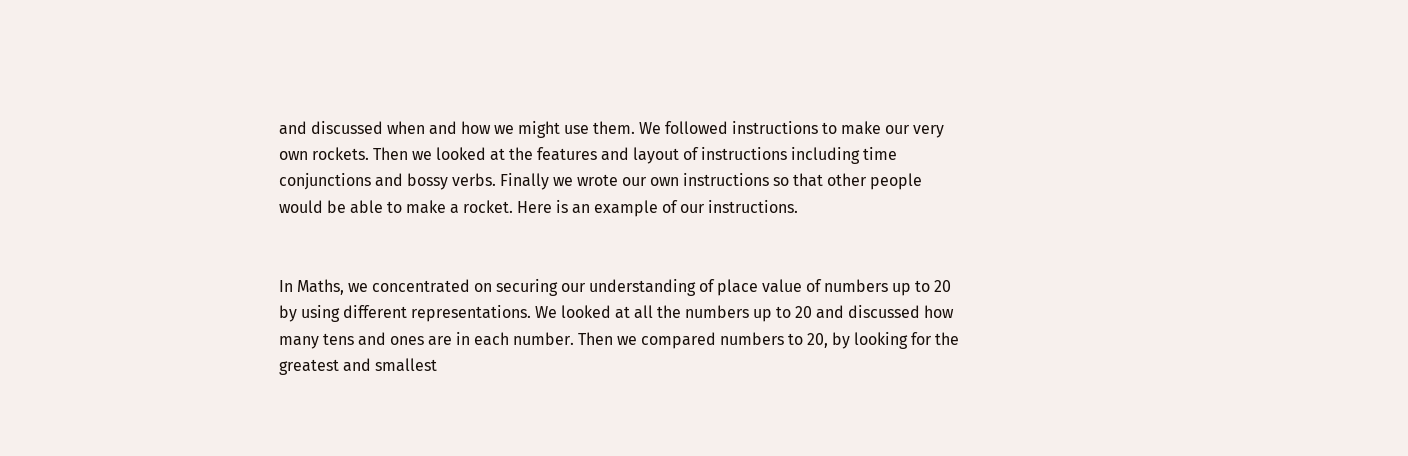and discussed when and how we might use them. We followed instructions to make our very own rockets. Then we looked at the features and layout of instructions including time conjunctions and bossy verbs. Finally we wrote our own instructions so that other people would be able to make a rocket. Here is an example of our instructions.


In Maths, we concentrated on securing our understanding of place value of numbers up to 20 by using different representations. We looked at all the numbers up to 20 and discussed how many tens and ones are in each number. Then we compared numbers to 20, by looking for the greatest and smallest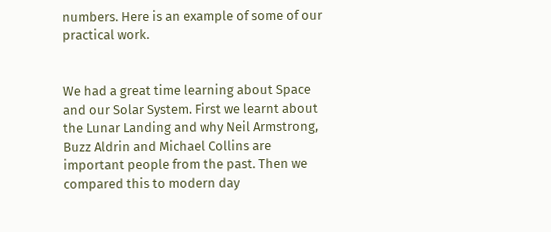numbers. Here is an example of some of our practical work.


We had a great time learning about Space and our Solar System. First we learnt about the Lunar Landing and why Neil Armstrong, Buzz Aldrin and Michael Collins are important people from the past. Then we compared this to modern day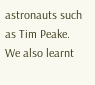astronauts such as Tim Peake. We also learnt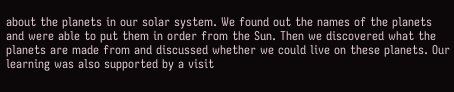about the planets in our solar system. We found out the names of the planets and were able to put them in order from the Sun. Then we discovered what the planets are made from and discussed whether we could live on these planets. Our learning was also supported by a visit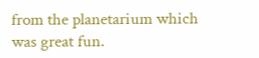from the planetarium which was great fun.